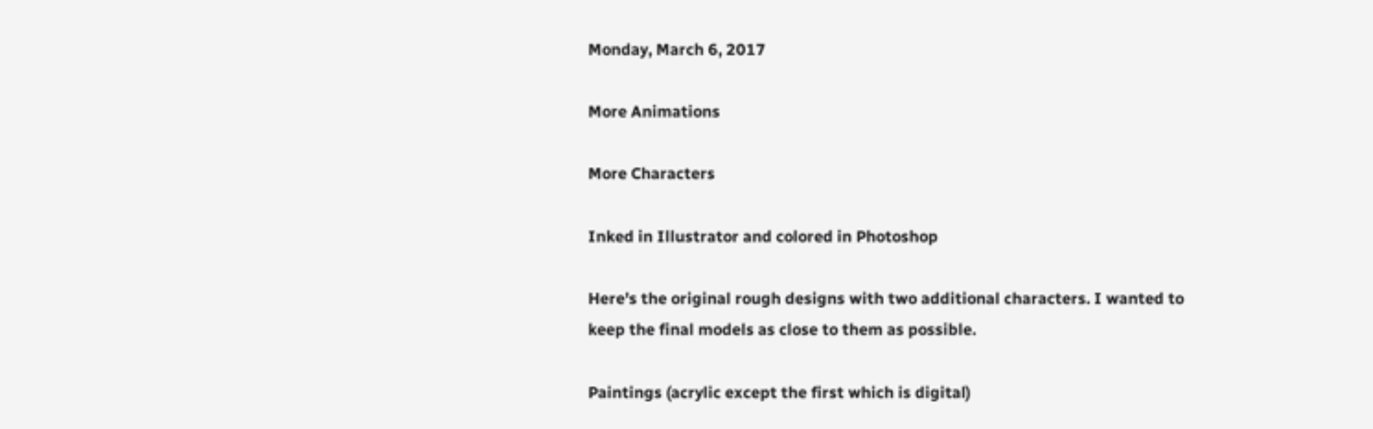Monday, March 6, 2017

More Animations

More Characters

Inked in Illustrator and colored in Photoshop

Here's the original rough designs with two additional characters. I wanted to keep the final models as close to them as possible.

Paintings (acrylic except the first which is digital)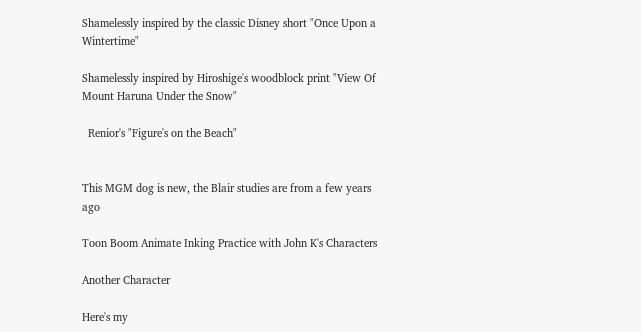Shamelessly inspired by the classic Disney short "Once Upon a Wintertime"

Shamelessly inspired by Hiroshige's woodblock print "View Of Mount Haruna Under the Snow"

  Renior's "Figure's on the Beach"


This MGM dog is new, the Blair studies are from a few years ago

Toon Boom Animate Inking Practice with John K's Characters

Another Character

Here's my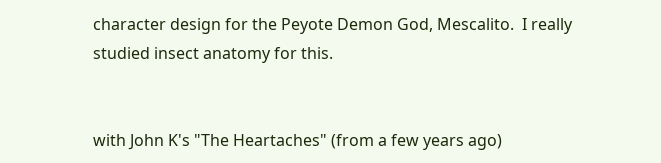character design for the Peyote Demon God, Mescalito.  I really studied insect anatomy for this.


with John K's "The Heartaches" (from a few years ago)